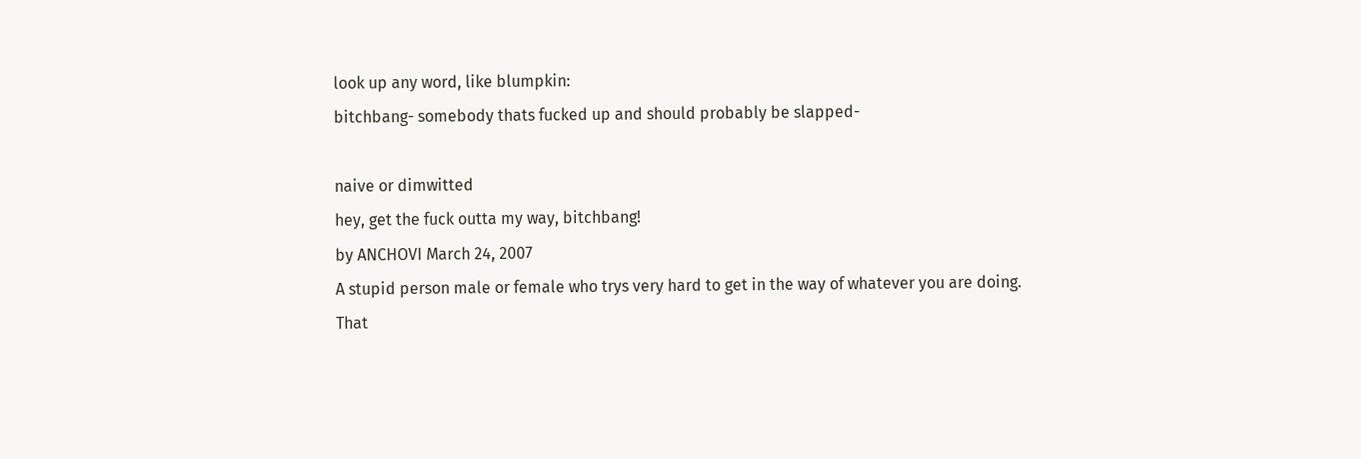look up any word, like blumpkin:
bitchbang- somebody thats fucked up and should probably be slapped-

naive or dimwitted
hey, get the fuck outta my way, bitchbang!
by ANCHOVI March 24, 2007
A stupid person male or female who trys very hard to get in the way of whatever you are doing.
That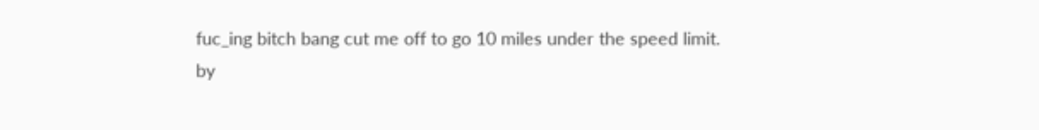fuc_ing bitch bang cut me off to go 10 miles under the speed limit.
by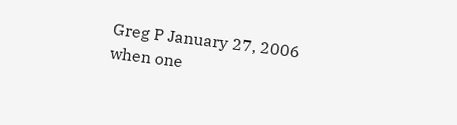Greg P January 27, 2006
when one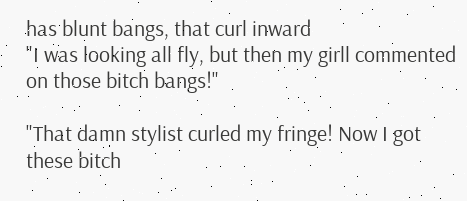has blunt bangs, that curl inward
"I was looking all fly, but then my girll commented on those bitch bangs!"

"That damn stylist curled my fringe! Now I got these bitch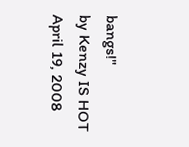bangs!"
by Kenzy IS HOT April 19, 2008